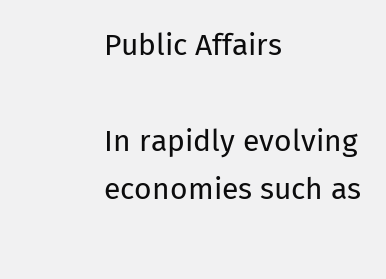Public Affairs

In rapidly evolving economies such as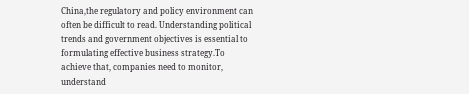China,the regulatory and policy environment can often be difficult to read. Understanding political trends and government objectives is essential to formulating effective business strategy.To achieve that, companies need to monitor, understand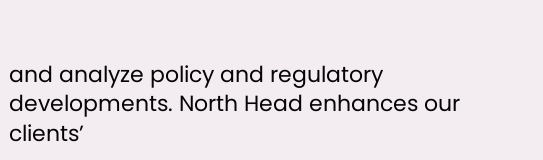and analyze policy and regulatory developments. North Head enhances our clients’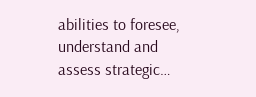abilities to foresee, understand and assess strategic…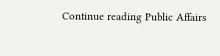Continue reading Public Affairs